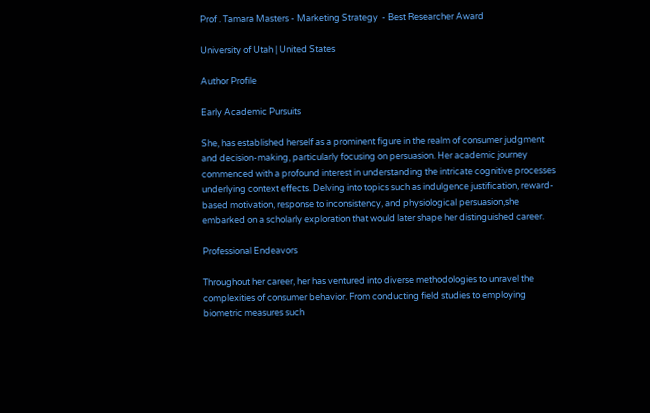Prof . Tamara Masters - Marketing Strategy  - Best Researcher Award

University of Utah | United States

Author Profile

Early Academic Pursuits

She, has established herself as a prominent figure in the realm of consumer judgment and decision-making, particularly focusing on persuasion. Her academic journey commenced with a profound interest in understanding the intricate cognitive processes underlying context effects. Delving into topics such as indulgence justification, reward-based motivation, response to inconsistency, and physiological persuasion,she embarked on a scholarly exploration that would later shape her distinguished career.

Professional Endeavors

Throughout her career, her has ventured into diverse methodologies to unravel the complexities of consumer behavior. From conducting field studies to employing biometric measures such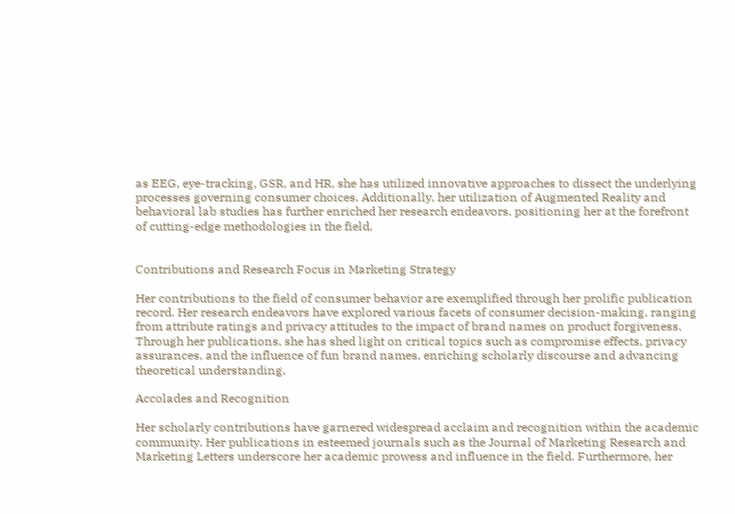as EEG, eye-tracking, GSR, and HR, she has utilized innovative approaches to dissect the underlying processes governing consumer choices. Additionally, her utilization of Augmented Reality and behavioral lab studies has further enriched her research endeavors, positioning her at the forefront of cutting-edge methodologies in the field.


Contributions and Research Focus in Marketing Strategy

Her contributions to the field of consumer behavior are exemplified through her prolific publication record. Her research endeavors have explored various facets of consumer decision-making, ranging from attribute ratings and privacy attitudes to the impact of brand names on product forgiveness. Through her publications, she has shed light on critical topics such as compromise effects, privacy assurances, and the influence of fun brand names, enriching scholarly discourse and advancing theoretical understanding.

Accolades and Recognition

Her scholarly contributions have garnered widespread acclaim and recognition within the academic community. Her publications in esteemed journals such as the Journal of Marketing Research and Marketing Letters underscore her academic prowess and influence in the field. Furthermore, her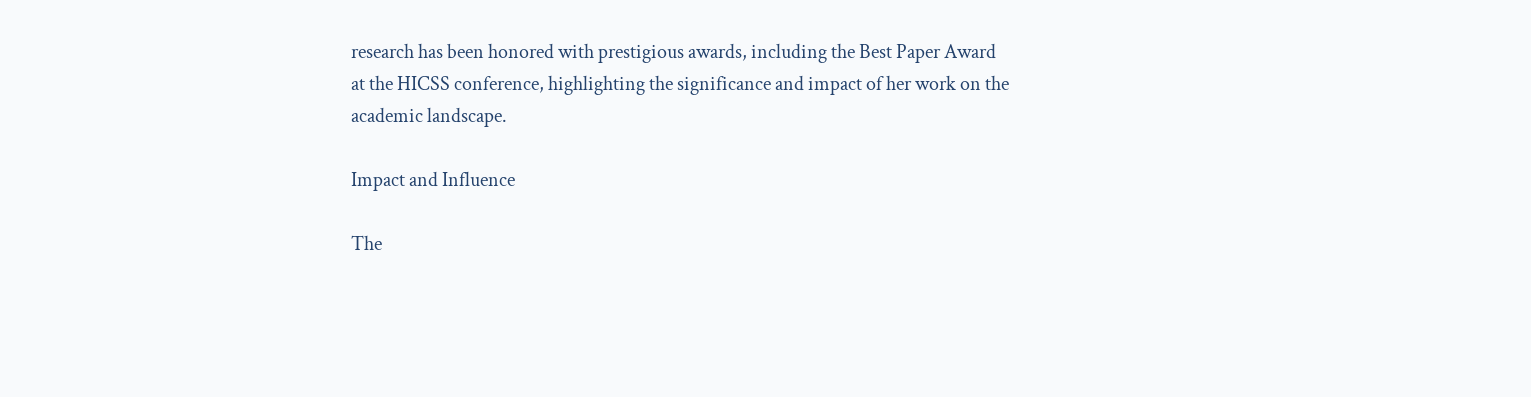research has been honored with prestigious awards, including the Best Paper Award at the HICSS conference, highlighting the significance and impact of her work on the academic landscape.

Impact and Influence

The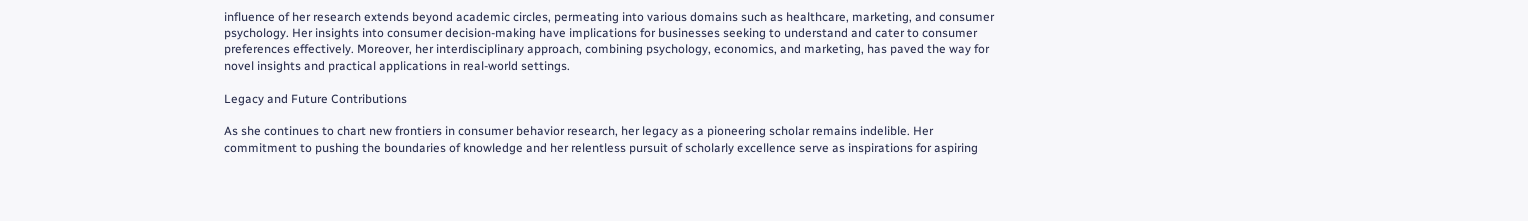influence of her research extends beyond academic circles, permeating into various domains such as healthcare, marketing, and consumer psychology. Her insights into consumer decision-making have implications for businesses seeking to understand and cater to consumer preferences effectively. Moreover, her interdisciplinary approach, combining psychology, economics, and marketing, has paved the way for novel insights and practical applications in real-world settings.

Legacy and Future Contributions

As she continues to chart new frontiers in consumer behavior research, her legacy as a pioneering scholar remains indelible. Her commitment to pushing the boundaries of knowledge and her relentless pursuit of scholarly excellence serve as inspirations for aspiring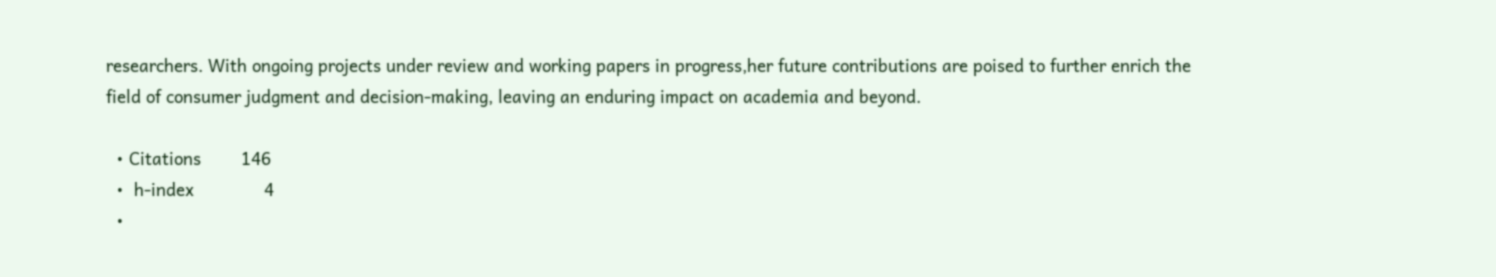researchers. With ongoing projects under review and working papers in progress,her future contributions are poised to further enrich the field of consumer judgment and decision-making, leaving an enduring impact on academia and beyond.

  • Citations        146
  •  h-index              4
  •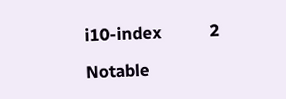i10-index            2

Notable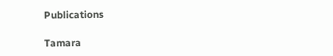Publications

Tamara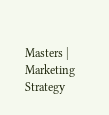Masters | Marketing Strategy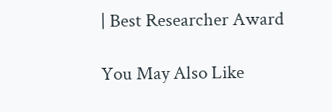| Best Researcher Award

You May Also Like